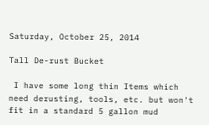Saturday, October 25, 2014

Tall De-rust Bucket

 I have some long thin Items which need derusting, tools, etc. but won't fit in a standard 5 gallon mud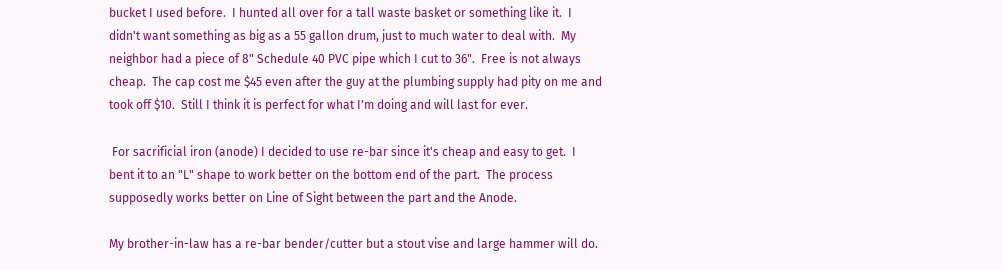bucket I used before.  I hunted all over for a tall waste basket or something like it.  I didn't want something as big as a 55 gallon drum, just to much water to deal with.  My neighbor had a piece of 8" Schedule 40 PVC pipe which I cut to 36".  Free is not always cheap.  The cap cost me $45 even after the guy at the plumbing supply had pity on me and took off $10.  Still I think it is perfect for what I'm doing and will last for ever.

 For sacrificial iron (anode) I decided to use re-bar since it's cheap and easy to get.  I bent it to an "L" shape to work better on the bottom end of the part.  The process supposedly works better on Line of Sight between the part and the Anode.

My brother-in-law has a re-bar bender/cutter but a stout vise and large hammer will do.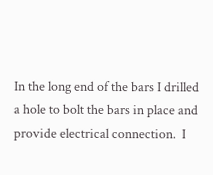In the long end of the bars I drilled a hole to bolt the bars in place and provide electrical connection.  I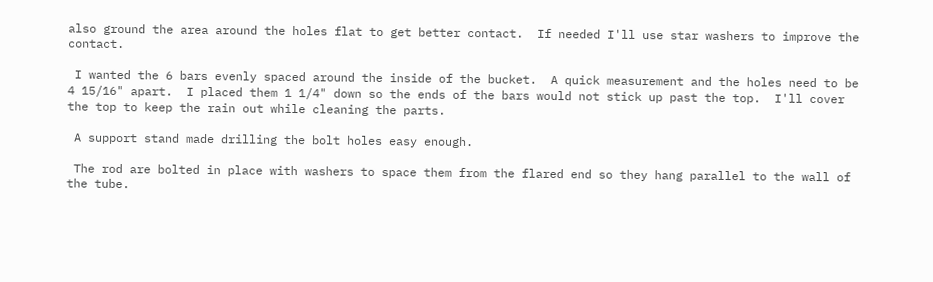also ground the area around the holes flat to get better contact.  If needed I'll use star washers to improve the contact.

 I wanted the 6 bars evenly spaced around the inside of the bucket.  A quick measurement and the holes need to be 4 15/16" apart.  I placed them 1 1/4" down so the ends of the bars would not stick up past the top.  I'll cover the top to keep the rain out while cleaning the parts.

 A support stand made drilling the bolt holes easy enough.

 The rod are bolted in place with washers to space them from the flared end so they hang parallel to the wall of the tube.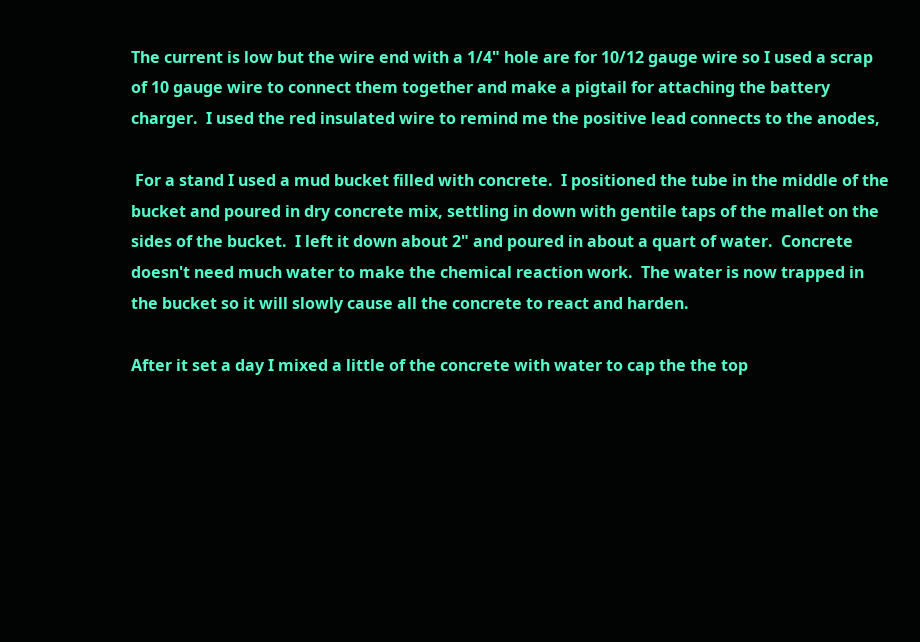The current is low but the wire end with a 1/4" hole are for 10/12 gauge wire so I used a scrap of 10 gauge wire to connect them together and make a pigtail for attaching the battery charger.  I used the red insulated wire to remind me the positive lead connects to the anodes,

 For a stand I used a mud bucket filled with concrete.  I positioned the tube in the middle of the bucket and poured in dry concrete mix, settling in down with gentile taps of the mallet on the sides of the bucket.  I left it down about 2" and poured in about a quart of water.  Concrete doesn't need much water to make the chemical reaction work.  The water is now trapped in the bucket so it will slowly cause all the concrete to react and harden.

After it set a day I mixed a little of the concrete with water to cap the the top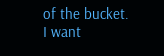of the bucket.  I want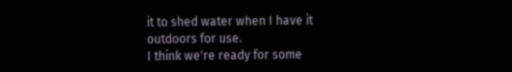it to shed water when I have it outdoors for use.
I think we're ready for some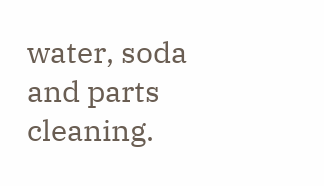water, soda and parts cleaning.